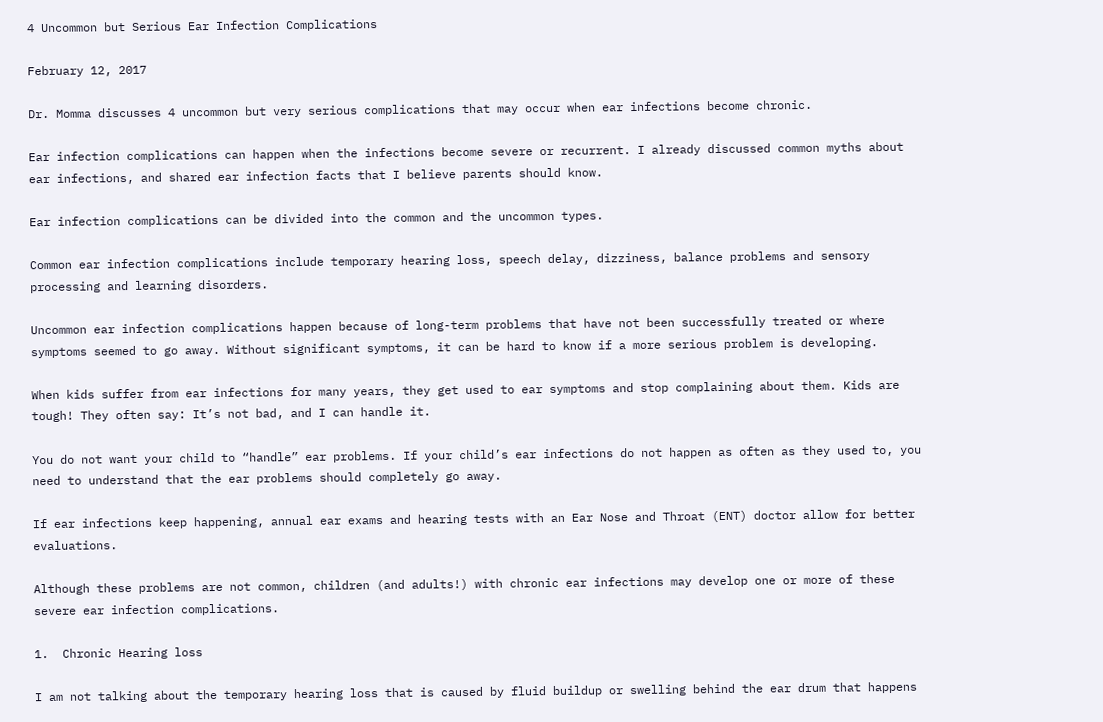4 Uncommon but Serious Ear Infection Complications

February 12, 2017

Dr. Momma discusses 4 uncommon but very serious complications that may occur when ear infections become chronic.

Ear infection complications can happen when the infections become severe or recurrent. I already discussed common myths about ear infections, and shared ear infection facts that I believe parents should know.

Ear infection complications can be divided into the common and the uncommon types.

Common ear infection complications include temporary hearing loss, speech delay, dizziness, balance problems and sensory processing and learning disorders.

Uncommon ear infection complications happen because of long-term problems that have not been successfully treated or where symptoms seemed to go away. Without significant symptoms, it can be hard to know if a more serious problem is developing.

When kids suffer from ear infections for many years, they get used to ear symptoms and stop complaining about them. Kids are tough! They often say: It’s not bad, and I can handle it.

You do not want your child to “handle” ear problems. If your child’s ear infections do not happen as often as they used to, you need to understand that the ear problems should completely go away.

If ear infections keep happening, annual ear exams and hearing tests with an Ear Nose and Throat (ENT) doctor allow for better evaluations.

Although these problems are not common, children (and adults!) with chronic ear infections may develop one or more of these severe ear infection complications.

1.  Chronic Hearing loss

I am not talking about the temporary hearing loss that is caused by fluid buildup or swelling behind the ear drum that happens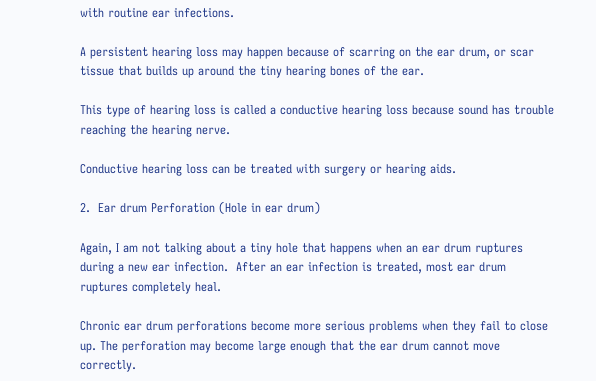with routine ear infections.

A persistent hearing loss may happen because of scarring on the ear drum, or scar tissue that builds up around the tiny hearing bones of the ear.

This type of hearing loss is called a conductive hearing loss because sound has trouble reaching the hearing nerve.

Conductive hearing loss can be treated with surgery or hearing aids.

2.  Ear drum Perforation (Hole in ear drum)

Again, I am not talking about a tiny hole that happens when an ear drum ruptures during a new ear infection.  After an ear infection is treated, most ear drum ruptures completely heal.

Chronic ear drum perforations become more serious problems when they fail to close up. The perforation may become large enough that the ear drum cannot move correctly.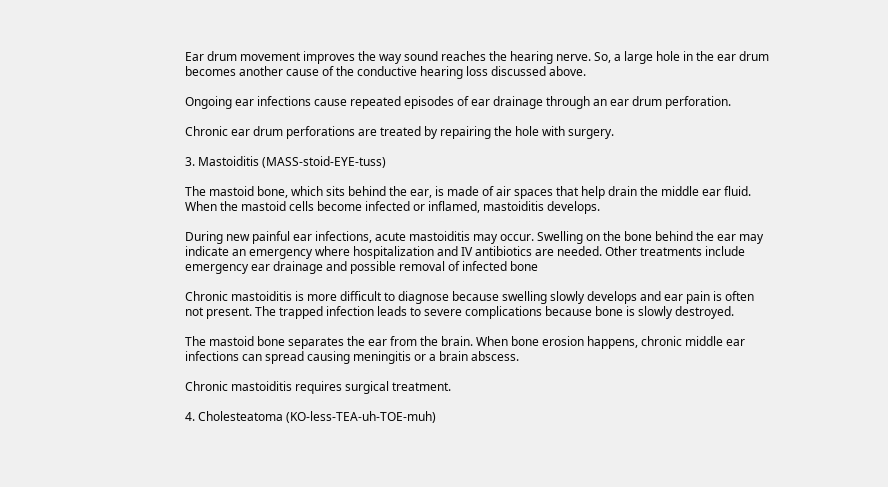Ear drum movement improves the way sound reaches the hearing nerve. So, a large hole in the ear drum becomes another cause of the conductive hearing loss discussed above.

Ongoing ear infections cause repeated episodes of ear drainage through an ear drum perforation.

Chronic ear drum perforations are treated by repairing the hole with surgery.

3. Mastoiditis (MASS-stoid-EYE-tuss)

The mastoid bone, which sits behind the ear, is made of air spaces that help drain the middle ear fluid. When the mastoid cells become infected or inflamed, mastoiditis develops.

During new painful ear infections, acute mastoiditis may occur. Swelling on the bone behind the ear may indicate an emergency where hospitalization and IV antibiotics are needed. Other treatments include emergency ear drainage and possible removal of infected bone

Chronic mastoiditis is more difficult to diagnose because swelling slowly develops and ear pain is often not present. The trapped infection leads to severe complications because bone is slowly destroyed.

The mastoid bone separates the ear from the brain. When bone erosion happens, chronic middle ear infections can spread causing meningitis or a brain abscess.

Chronic mastoiditis requires surgical treatment.

4. Cholesteatoma (KO-less-TEA-uh-TOE-muh)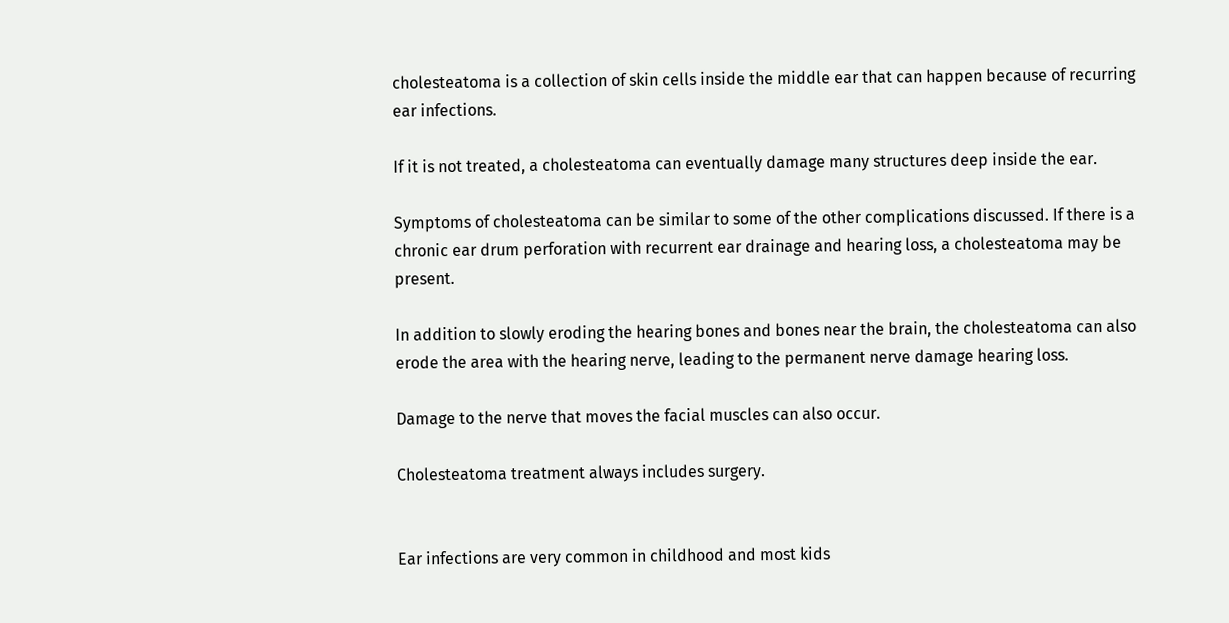cholesteatoma is a collection of skin cells inside the middle ear that can happen because of recurring ear infections.

If it is not treated, a cholesteatoma can eventually damage many structures deep inside the ear.

Symptoms of cholesteatoma can be similar to some of the other complications discussed. If there is a chronic ear drum perforation with recurrent ear drainage and hearing loss, a cholesteatoma may be present.

In addition to slowly eroding the hearing bones and bones near the brain, the cholesteatoma can also erode the area with the hearing nerve, leading to the permanent nerve damage hearing loss.

Damage to the nerve that moves the facial muscles can also occur.

Cholesteatoma treatment always includes surgery.


Ear infections are very common in childhood and most kids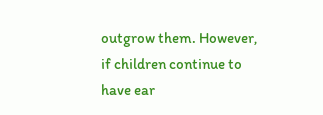outgrow them. However, if children continue to have ear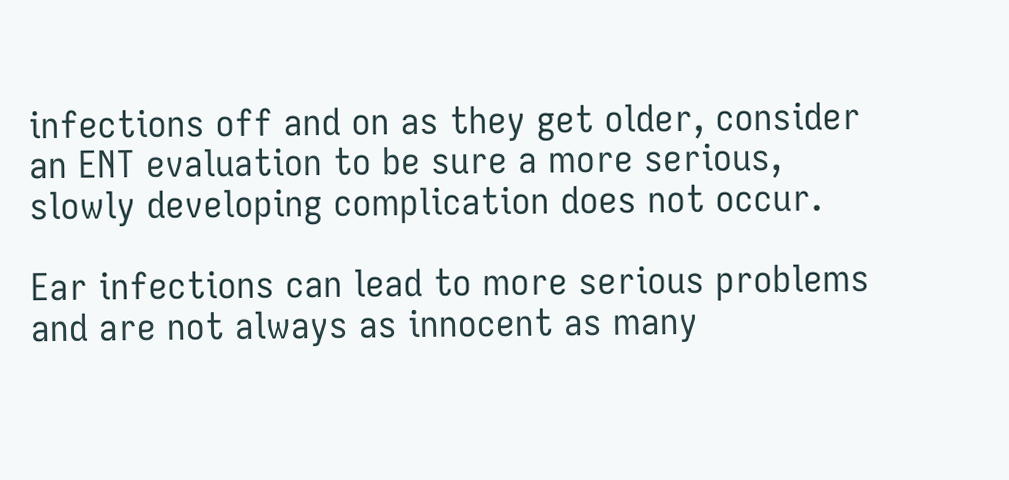infections off and on as they get older, consider an ENT evaluation to be sure a more serious, slowly developing complication does not occur.

Ear infections can lead to more serious problems and are not always as innocent as many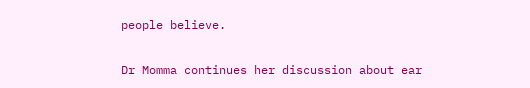people believe.

Dr Momma continues her discussion about ear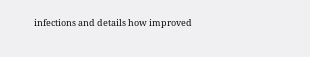infections and details how improved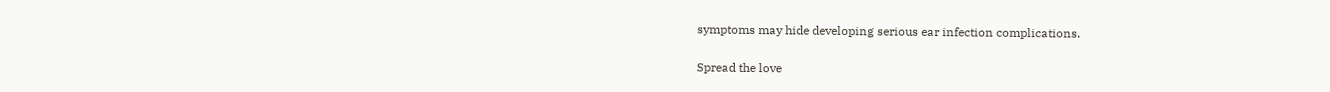symptoms may hide developing serious ear infection complications.

Spread the love